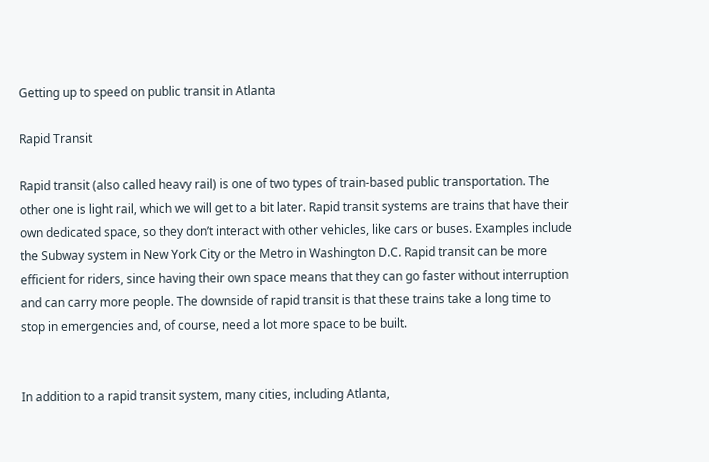Getting up to speed on public transit in Atlanta

Rapid Transit

Rapid transit (also called heavy rail) is one of two types of train-based public transportation. The other one is light rail, which we will get to a bit later. Rapid transit systems are trains that have their own dedicated space, so they don’t interact with other vehicles, like cars or buses. Examples include the Subway system in New York City or the Metro in Washington D.C. Rapid transit can be more efficient for riders, since having their own space means that they can go faster without interruption and can carry more people. The downside of rapid transit is that these trains take a long time to stop in emergencies and, of course, need a lot more space to be built.


In addition to a rapid transit system, many cities, including Atlanta,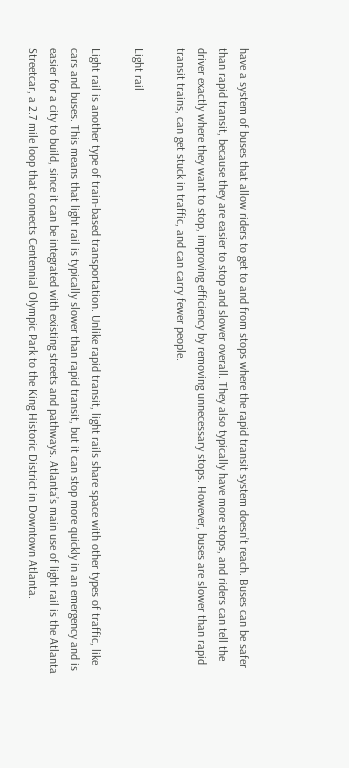have a system of buses that allow riders to get to and from stops where the rapid transit system doesn’t reach. Buses can be safer than rapid transit, because they are easier to stop and slower overall. They also typically have more stops, and riders can tell the driver exactly where they want to stop, improving efficiency by removing unnecessary stops. However, buses are slower than rapid transit trains, can get stuck in traffic, and can carry fewer people.

Light rail

Light rail is another type of train-based transportation. Unlike rapid transit, light rails share space with other types of traffic, like cars and buses. This means that light rail is typically slower than rapid transit, but it can stop more quickly in an emergency and is easier for a city to build, since it can be integrated with existing streets and pathways. Atlanta’s main use of light rail is the Atlanta Streetcar, a 2.7 mile loop that connects Centennial Olympic Park to the King Historic District in Downtown Atlanta.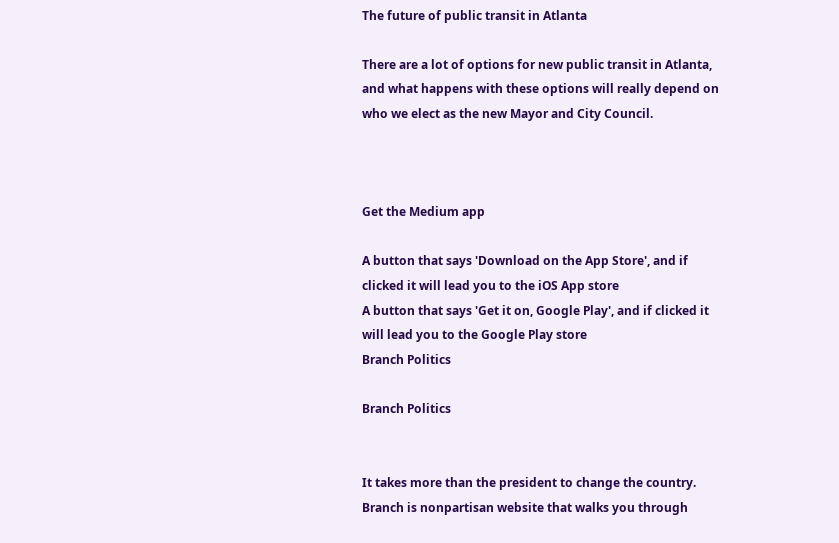The future of public transit in Atlanta

There are a lot of options for new public transit in Atlanta, and what happens with these options will really depend on who we elect as the new Mayor and City Council.



Get the Medium app

A button that says 'Download on the App Store', and if clicked it will lead you to the iOS App store
A button that says 'Get it on, Google Play', and if clicked it will lead you to the Google Play store
Branch Politics

Branch Politics


It takes more than the president to change the country. Branch is nonpartisan website that walks you through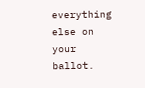everything else on your ballot.